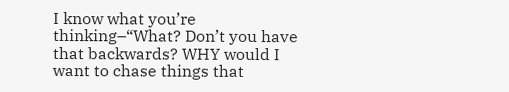I know what you’re thinking–“What? Don’t you have that backwards? WHY would I want to chase things that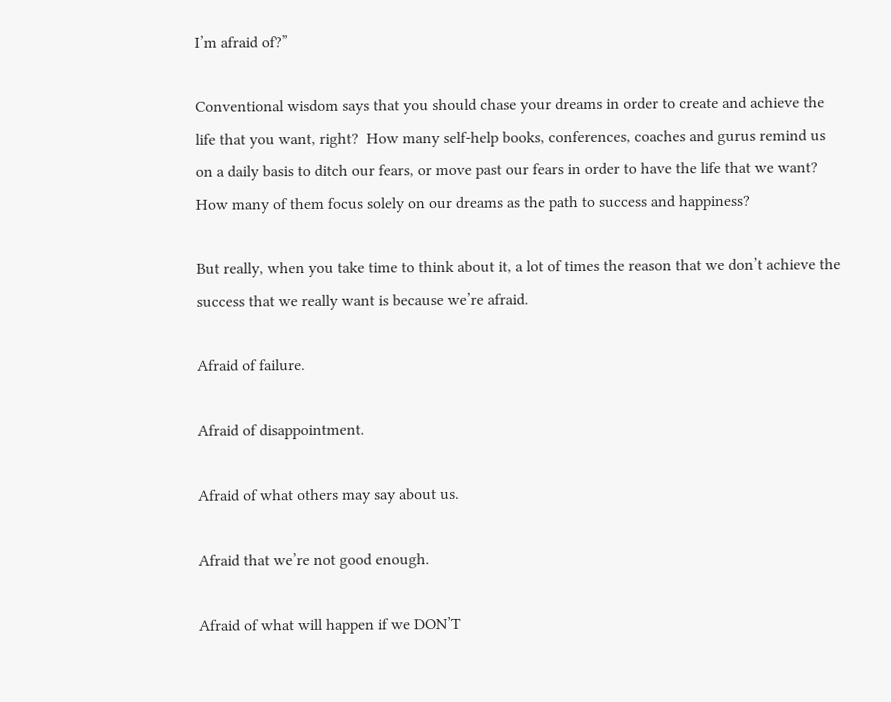I’m afraid of?”

Conventional wisdom says that you should chase your dreams in order to create and achieve the life that you want, right?  How many self-help books, conferences, coaches and gurus remind us on a daily basis to ditch our fears, or move past our fears in order to have the life that we want?  How many of them focus solely on our dreams as the path to success and happiness?

But really, when you take time to think about it, a lot of times the reason that we don’t achieve the success that we really want is because we’re afraid.

Afraid of failure.

Afraid of disappointment.

Afraid of what others may say about us.

Afraid that we’re not good enough.

Afraid of what will happen if we DON’T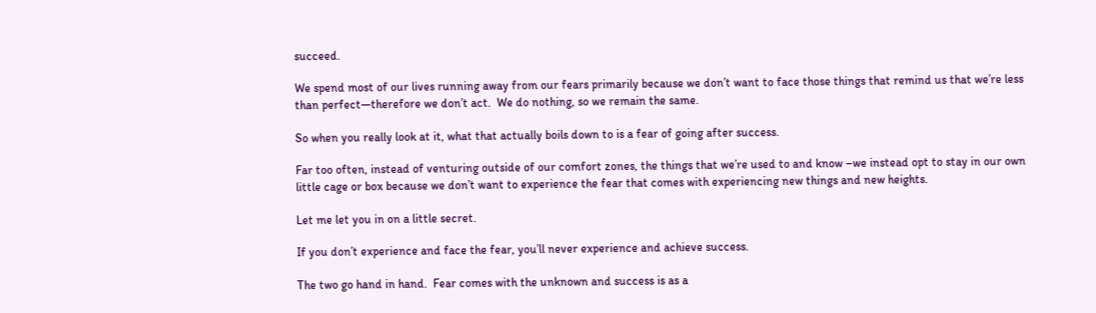succeed.

We spend most of our lives running away from our fears primarily because we don’t want to face those things that remind us that we’re less than perfect—therefore we don’t act.  We do nothing, so we remain the same.

So when you really look at it, what that actually boils down to is a fear of going after success.

Far too often, instead of venturing outside of our comfort zones, the things that we’re used to and know –we instead opt to stay in our own little cage or box because we don’t want to experience the fear that comes with experiencing new things and new heights.

Let me let you in on a little secret.

If you don’t experience and face the fear, you’ll never experience and achieve success.

The two go hand in hand.  Fear comes with the unknown and success is as a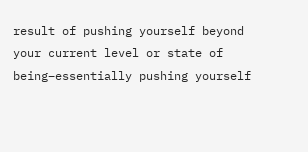result of pushing yourself beyond your current level or state of being–essentially pushing yourself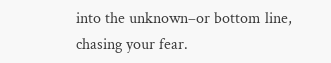into the unknown–or bottom line, chasing your fear.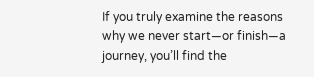If you truly examine the reasons why we never start—or finish—a journey, you’ll find the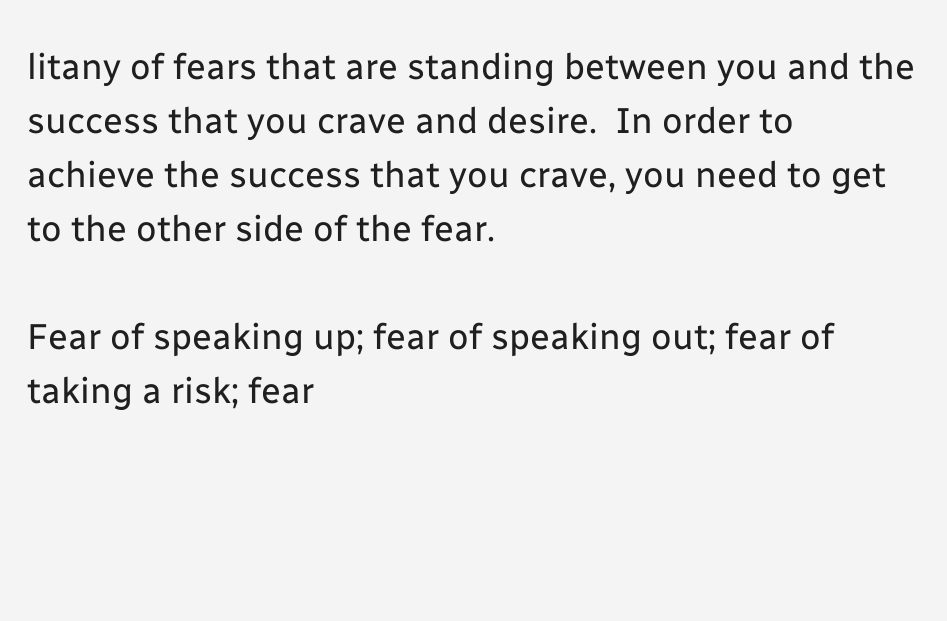litany of fears that are standing between you and the success that you crave and desire.  In order to achieve the success that you crave, you need to get to the other side of the fear.

Fear of speaking up; fear of speaking out; fear of taking a risk; fear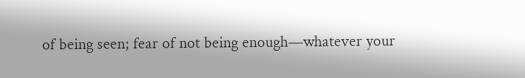of being seen; fear of not being enough—whatever your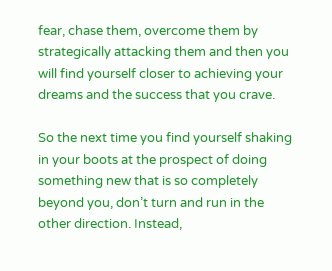fear, chase them, overcome them by strategically attacking them and then you will find yourself closer to achieving your dreams and the success that you crave.

So the next time you find yourself shaking in your boots at the prospect of doing something new that is so completely beyond you, don’t turn and run in the other direction. Instead,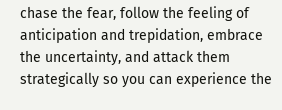chase the fear, follow the feeling of anticipation and trepidation, embrace the uncertainty, and attack them strategically so you can experience the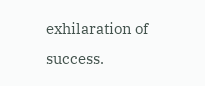exhilaration of success.